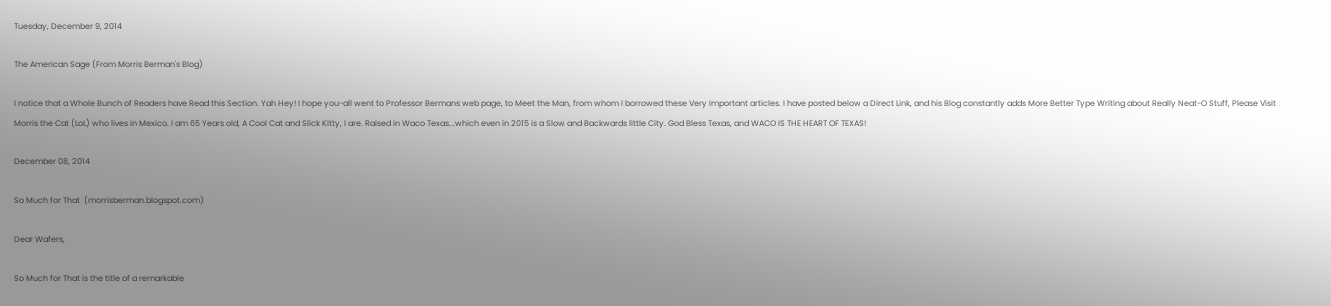Tuesday, December 9, 2014

The American Sage (From Morris Berman's Blog)

I notice that a Whole Bunch of Readers have Read this Section. Yah Hey! I hope you-all went to Professor Bermans web page, to Meet the Man, from whom I borrowed these Very Important articles. I have posted below a Direct Link, and his Blog constantly adds More Better Type Writing about Really Neat-O Stuff, Please Visit Morris the Cat (LoL) who lives in Mexico. I am 65 Years old, A Cool Cat and Slick Kitty, I are. Raised in Waco Texas...which even in 2015 is a Slow and Backwards little City. God Bless Texas, and WACO IS THE HEART OF TEXAS!

December 08, 2014

So Much for That  (morrisberman.blogspot.com)

Dear Wafers,

So Much for That is the title of a remarkable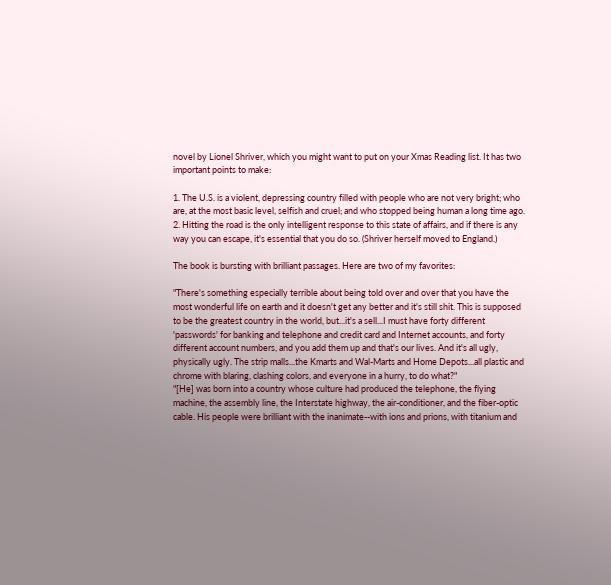novel by Lionel Shriver, which you might want to put on your Xmas Reading list. It has two important points to make:

1. The U.S. is a violent, depressing country filled with people who are not very bright; who are, at the most basic level, selfish and cruel; and who stopped being human a long time ago.
2. Hitting the road is the only intelligent response to this state of affairs, and if there is any way you can escape, it's essential that you do so. (Shriver herself moved to England.)

The book is bursting with brilliant passages. Here are two of my favorites:

"There's something especially terrible about being told over and over that you have the most wonderful life on earth and it doesn't get any better and it's still shit. This is supposed to be the greatest country in the world, but...it's a sell...I must have forty different 'passwords' for banking and telephone and credit card and Internet accounts, and forty different account numbers, and you add them up and that's our lives. And it's all ugly, physically ugly. The strip malls...the Kmarts and Wal-Marts and Home Depots...all plastic and chrome with blaring, clashing colors, and everyone in a hurry, to do what?"
"[He] was born into a country whose culture had produced the telephone, the flying machine, the assembly line, the Interstate highway, the air-conditioner, and the fiber-optic cable. His people were brilliant with the inanimate--with ions and prions, with titanium and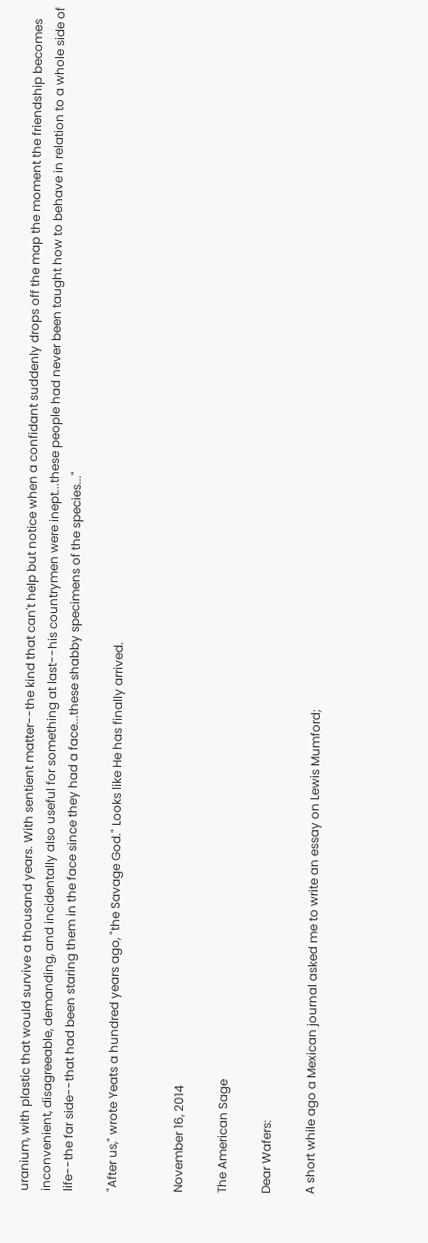uranium, with plastic that would survive a thousand years. With sentient matter--the kind that can't help but notice when a confidant suddenly drops off the map the moment the friendship becomes inconvenient, disagreeable, demanding, and incidentally also useful for something at last--his countrymen were inept...these people had never been taught how to behave in relation to a whole side of life--the far side--that had been staring them in the face since they had a face...these shabby specimens of the species..."

"After us," wrote Yeats a hundred years ago, "the Savage God." Looks like He has finally arrived.


November 16, 2014

The American Sage

Dear Wafers:

A short while ago a Mexican journal asked me to write an essay on Lewis Mumford;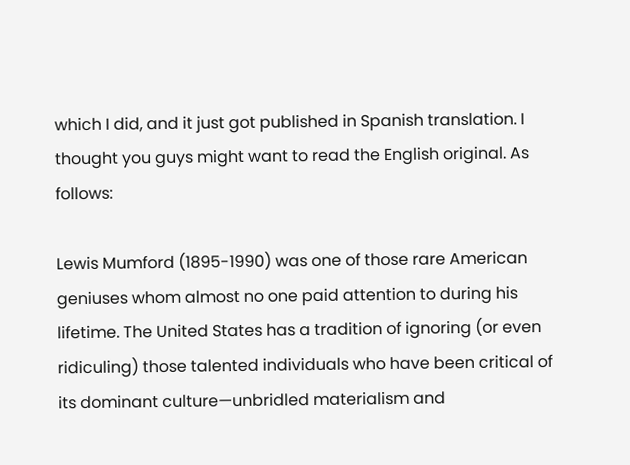which I did, and it just got published in Spanish translation. I thought you guys might want to read the English original. As follows:

Lewis Mumford (1895-1990) was one of those rare American geniuses whom almost no one paid attention to during his lifetime. The United States has a tradition of ignoring (or even ridiculing) those talented individuals who have been critical of its dominant culture—unbridled materialism and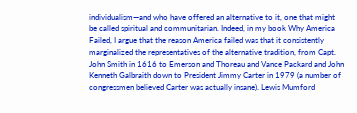individualism—and who have offered an alternative to it, one that might be called spiritual and communitarian. Indeed, in my book Why America Failed, I argue that the reason America failed was that it consistently marginalized the representatives of the alternative tradition, from Capt. John Smith in 1616 to Emerson and Thoreau and Vance Packard and John Kenneth Galbraith down to President Jimmy Carter in 1979 (a number of congressmen believed Carter was actually insane). Lewis Mumford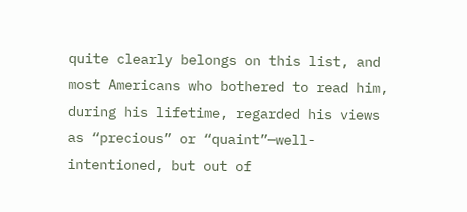quite clearly belongs on this list, and most Americans who bothered to read him, during his lifetime, regarded his views as “precious” or “quaint”—well-intentioned, but out of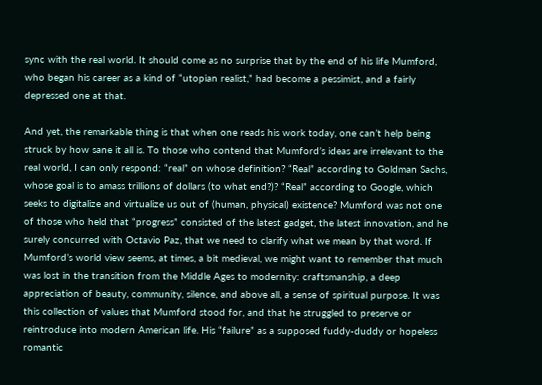sync with the real world. It should come as no surprise that by the end of his life Mumford, who began his career as a kind of “utopian realist,” had become a pessimist, and a fairly depressed one at that.

And yet, the remarkable thing is that when one reads his work today, one can’t help being struck by how sane it all is. To those who contend that Mumford’s ideas are irrelevant to the real world, I can only respond: “real” on whose definition? “Real” according to Goldman Sachs, whose goal is to amass trillions of dollars (to what end?)? “Real” according to Google, which seeks to digitalize and virtualize us out of (human, physical) existence? Mumford was not one of those who held that “progress” consisted of the latest gadget, the latest innovation, and he surely concurred with Octavio Paz, that we need to clarify what we mean by that word. If Mumford’s world view seems, at times, a bit medieval, we might want to remember that much was lost in the transition from the Middle Ages to modernity: craftsmanship, a deep appreciation of beauty, community, silence, and above all, a sense of spiritual purpose. It was this collection of values that Mumford stood for, and that he struggled to preserve or reintroduce into modern American life. His “failure” as a supposed fuddy-duddy or hopeless romantic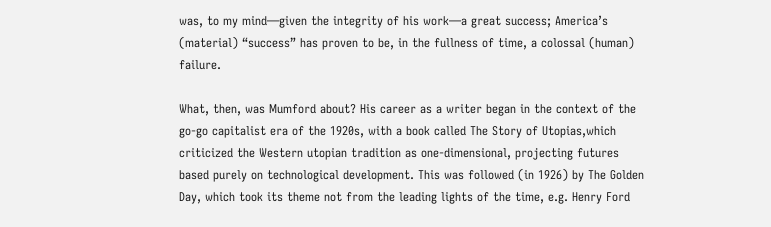was, to my mind—given the integrity of his work—a great success; America’s (material) “success” has proven to be, in the fullness of time, a colossal (human) failure.

What, then, was Mumford about? His career as a writer began in the context of the go-go capitalist era of the 1920s, with a book called The Story of Utopias,which criticized the Western utopian tradition as one-dimensional, projecting futures based purely on technological development. This was followed (in 1926) by The Golden Day, which took its theme not from the leading lights of the time, e.g. Henry Ford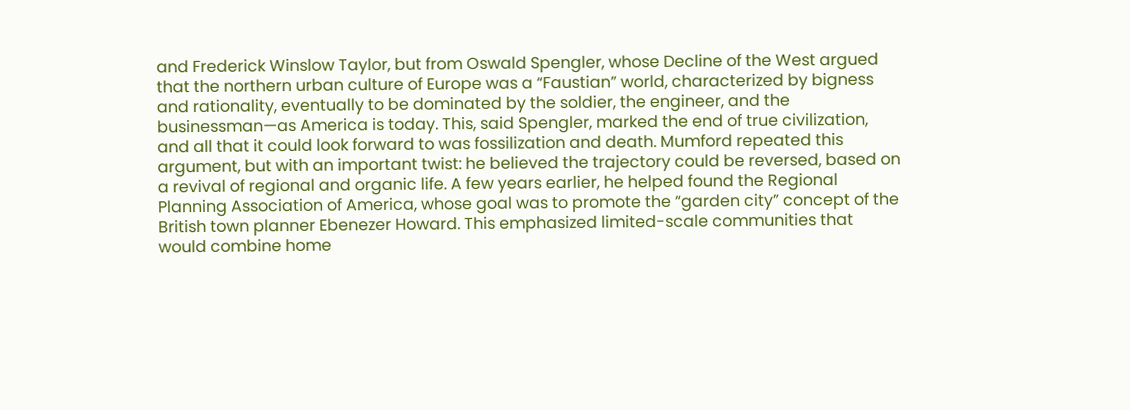and Frederick Winslow Taylor, but from Oswald Spengler, whose Decline of the West argued that the northern urban culture of Europe was a “Faustian” world, characterized by bigness and rationality, eventually to be dominated by the soldier, the engineer, and the businessman—as America is today. This, said Spengler, marked the end of true civilization, and all that it could look forward to was fossilization and death. Mumford repeated this argument, but with an important twist: he believed the trajectory could be reversed, based on a revival of regional and organic life. A few years earlier, he helped found the Regional Planning Association of America, whose goal was to promote the “garden city” concept of the British town planner Ebenezer Howard. This emphasized limited-scale communities that would combine home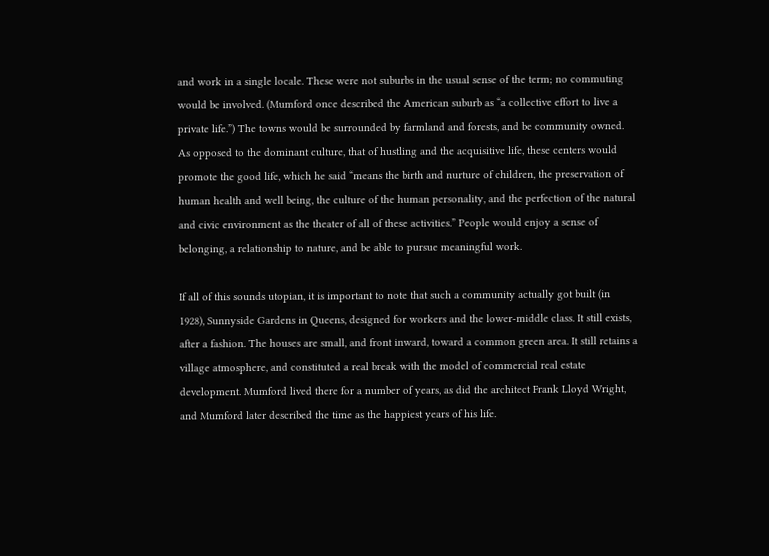and work in a single locale. These were not suburbs in the usual sense of the term; no commuting would be involved. (Mumford once described the American suburb as “a collective effort to live a private life.”) The towns would be surrounded by farmland and forests, and be community owned. As opposed to the dominant culture, that of hustling and the acquisitive life, these centers would promote the good life, which he said “means the birth and nurture of children, the preservation of human health and well being, the culture of the human personality, and the perfection of the natural and civic environment as the theater of all of these activities.” People would enjoy a sense of belonging, a relationship to nature, and be able to pursue meaningful work.

If all of this sounds utopian, it is important to note that such a community actually got built (in 1928), Sunnyside Gardens in Queens, designed for workers and the lower-middle class. It still exists, after a fashion. The houses are small, and front inward, toward a common green area. It still retains a village atmosphere, and constituted a real break with the model of commercial real estate development. Mumford lived there for a number of years, as did the architect Frank Lloyd Wright, and Mumford later described the time as the happiest years of his life.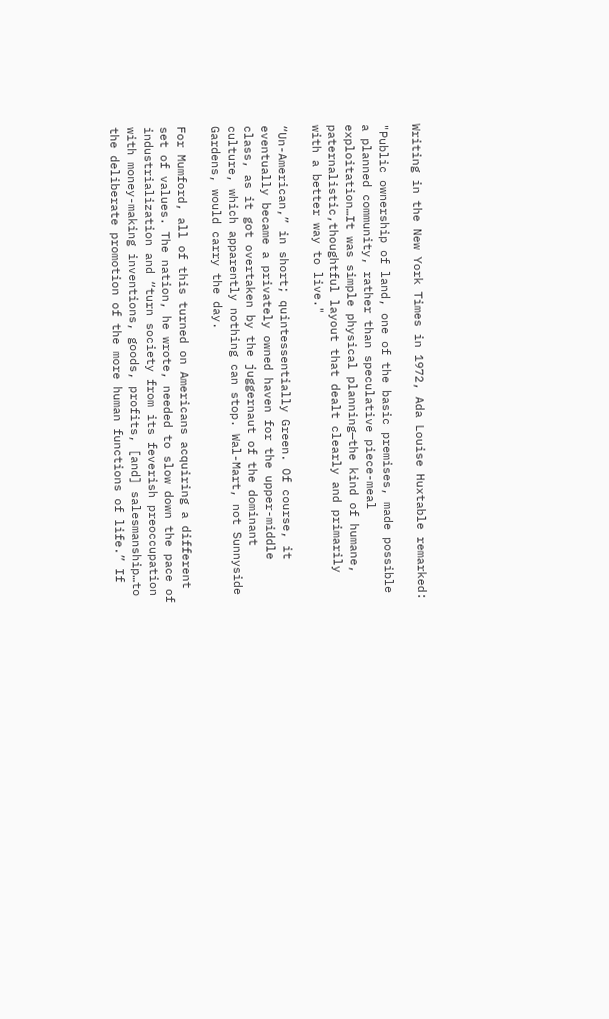Writing in the New York Times in 1972, Ada Louise Huxtable remarked:

"Public ownership of land, one of the basic premises, made possible a planned community, rather than speculative piece-meal exploitation…It was simple physical planning—the kind of humane, paternalistic,thoughtful layout that dealt clearly and primarily with a better way to live."

“Un-American,” in short; quintessentially Green. Of course, it eventually became a privately owned haven for the upper-middle class, as it got overtaken by the juggernaut of the dominant culture, which apparently nothing can stop. Wal-Mart, not Sunnyside Gardens, would carry the day.

For Mumford, all of this turned on Americans acquiring a different set of values. The nation, he wrote, needed to slow down the pace of industrialization and “turn society from its feverish preoccupation with money-making inventions, goods, profits, [and] salesmanship…to the deliberate promotion of the more human functions of life.” If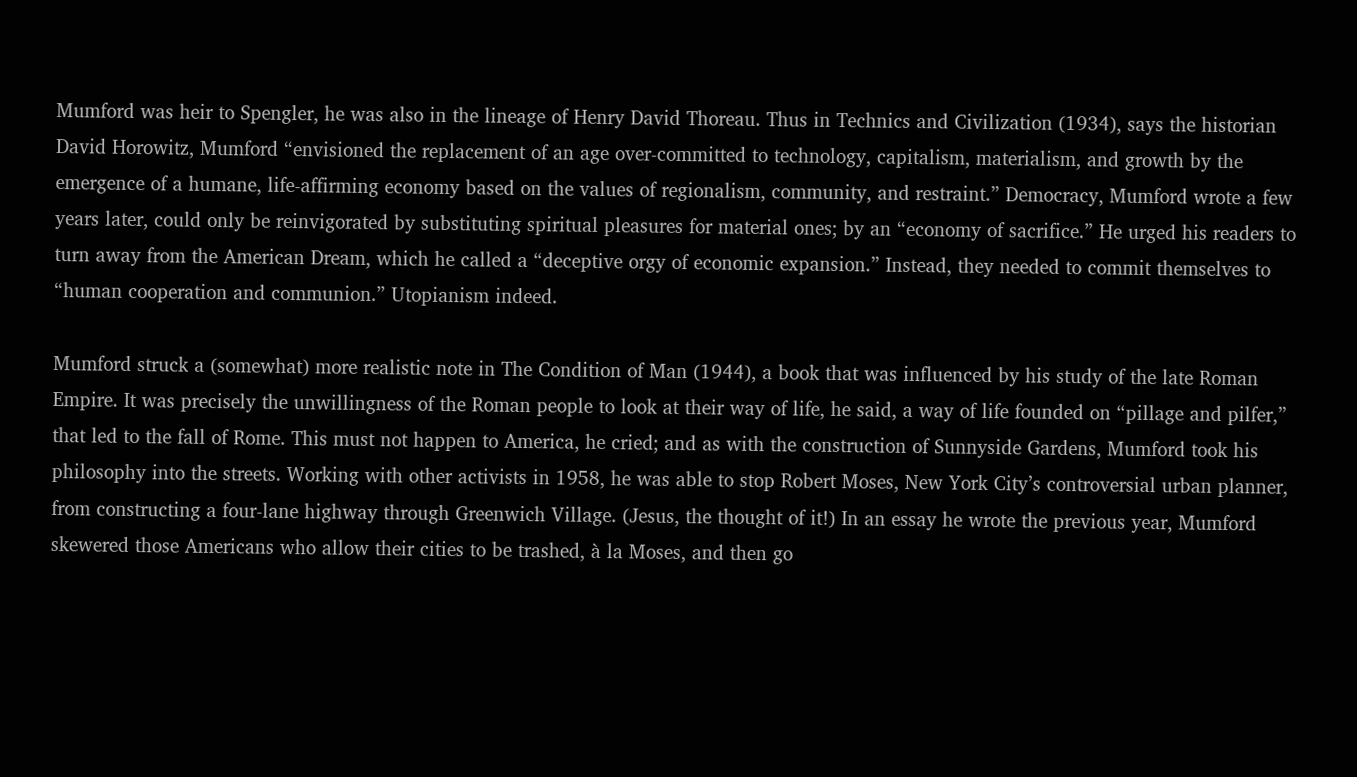Mumford was heir to Spengler, he was also in the lineage of Henry David Thoreau. Thus in Technics and Civilization (1934), says the historian David Horowitz, Mumford “envisioned the replacement of an age over-committed to technology, capitalism, materialism, and growth by the emergence of a humane, life-affirming economy based on the values of regionalism, community, and restraint.” Democracy, Mumford wrote a few years later, could only be reinvigorated by substituting spiritual pleasures for material ones; by an “economy of sacrifice.” He urged his readers to turn away from the American Dream, which he called a “deceptive orgy of economic expansion.” Instead, they needed to commit themselves to “human cooperation and communion.” Utopianism indeed.

Mumford struck a (somewhat) more realistic note in The Condition of Man (1944), a book that was influenced by his study of the late Roman Empire. It was precisely the unwillingness of the Roman people to look at their way of life, he said, a way of life founded on “pillage and pilfer,” that led to the fall of Rome. This must not happen to America, he cried; and as with the construction of Sunnyside Gardens, Mumford took his philosophy into the streets. Working with other activists in 1958, he was able to stop Robert Moses, New York City’s controversial urban planner, from constructing a four-lane highway through Greenwich Village. (Jesus, the thought of it!) In an essay he wrote the previous year, Mumford skewered those Americans who allow their cities to be trashed, à la Moses, and then go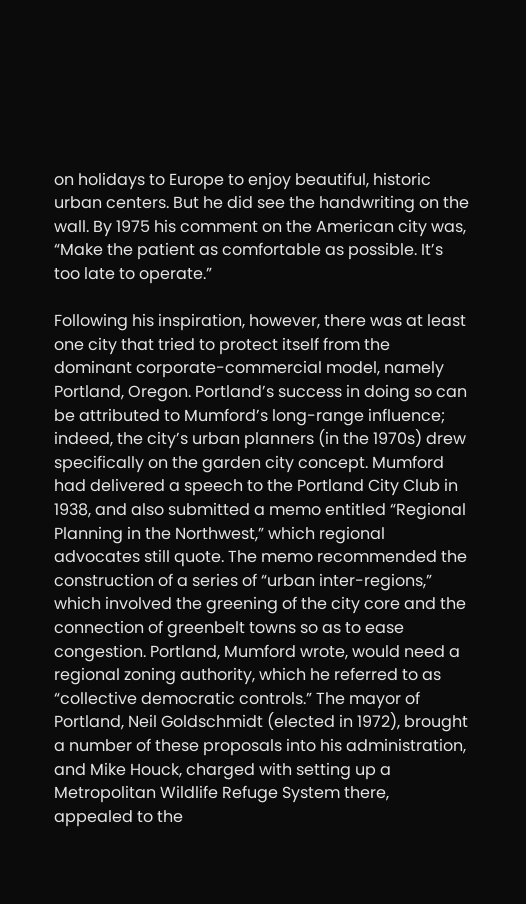on holidays to Europe to enjoy beautiful, historic urban centers. But he did see the handwriting on the wall. By 1975 his comment on the American city was, “Make the patient as comfortable as possible. It’s too late to operate.”

Following his inspiration, however, there was at least one city that tried to protect itself from the dominant corporate-commercial model, namely Portland, Oregon. Portland’s success in doing so can be attributed to Mumford’s long-range influence; indeed, the city’s urban planners (in the 1970s) drew specifically on the garden city concept. Mumford had delivered a speech to the Portland City Club in 1938, and also submitted a memo entitled “Regional Planning in the Northwest,” which regional advocates still quote. The memo recommended the construction of a series of “urban inter-regions,” which involved the greening of the city core and the connection of greenbelt towns so as to ease congestion. Portland, Mumford wrote, would need a regional zoning authority, which he referred to as “collective democratic controls.” The mayor of Portland, Neil Goldschmidt (elected in 1972), brought a number of these proposals into his administration, and Mike Houck, charged with setting up a Metropolitan Wildlife Refuge System there, appealed to the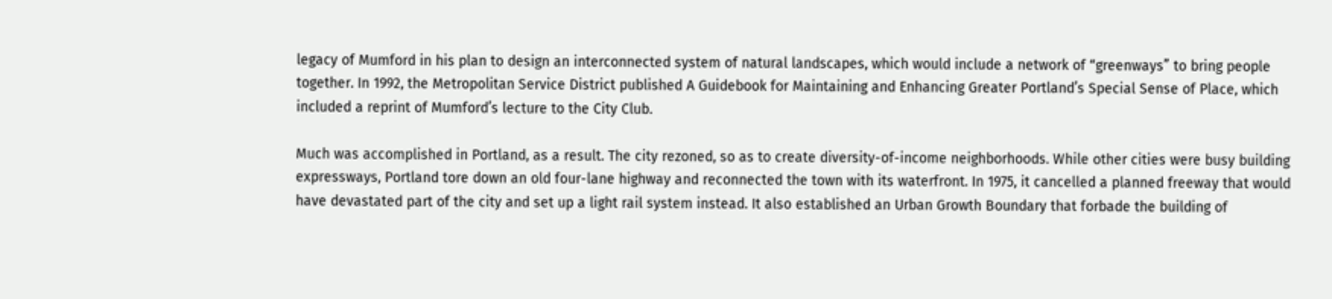legacy of Mumford in his plan to design an interconnected system of natural landscapes, which would include a network of “greenways” to bring people together. In 1992, the Metropolitan Service District published A Guidebook for Maintaining and Enhancing Greater Portland’s Special Sense of Place, which included a reprint of Mumford’s lecture to the City Club.

Much was accomplished in Portland, as a result. The city rezoned, so as to create diversity-of-income neighborhoods. While other cities were busy building expressways, Portland tore down an old four-lane highway and reconnected the town with its waterfront. In 1975, it cancelled a planned freeway that would have devastated part of the city and set up a light rail system instead. It also established an Urban Growth Boundary that forbade the building of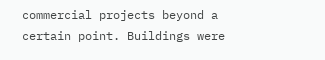commercial projects beyond a certain point. Buildings were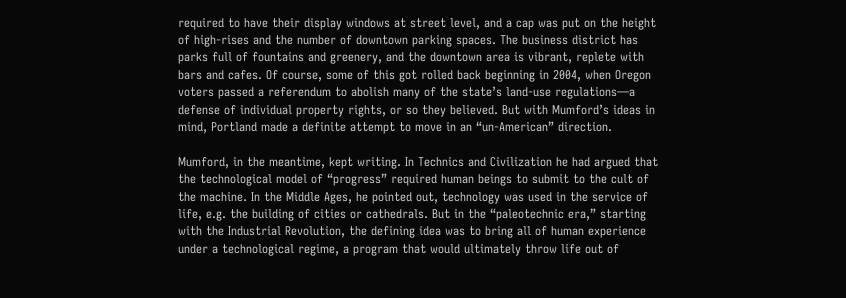required to have their display windows at street level, and a cap was put on the height of high-rises and the number of downtown parking spaces. The business district has parks full of fountains and greenery, and the downtown area is vibrant, replete with bars and cafes. Of course, some of this got rolled back beginning in 2004, when Oregon voters passed a referendum to abolish many of the state’s land-use regulations—a defense of individual property rights, or so they believed. But with Mumford’s ideas in mind, Portland made a definite attempt to move in an “un-American” direction.

Mumford, in the meantime, kept writing. In Technics and Civilization he had argued that the technological model of “progress” required human beings to submit to the cult of the machine. In the Middle Ages, he pointed out, technology was used in the service of life, e.g. the building of cities or cathedrals. But in the “paleotechnic era,” starting with the Industrial Revolution, the defining idea was to bring all of human experience under a technological regime, a program that would ultimately throw life out of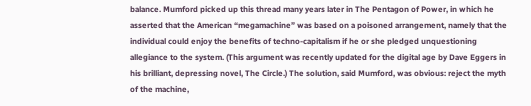balance. Mumford picked up this thread many years later in The Pentagon of Power, in which he asserted that the American “megamachine” was based on a poisoned arrangement, namely that the individual could enjoy the benefits of techno-capitalism if he or she pledged unquestioning allegiance to the system. (This argument was recently updated for the digital age by Dave Eggers in his brilliant, depressing novel, The Circle.) The solution, said Mumford, was obvious: reject the myth of the machine,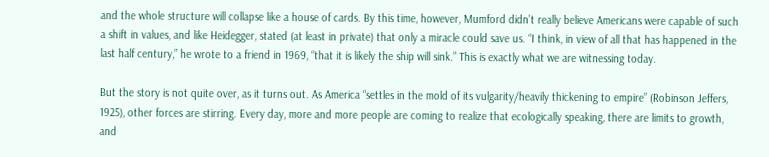and the whole structure will collapse like a house of cards. By this time, however, Mumford didn’t really believe Americans were capable of such a shift in values, and like Heidegger, stated (at least in private) that only a miracle could save us. “I think, in view of all that has happened in the last half century,” he wrote to a friend in 1969, “that it is likely the ship will sink.” This is exactly what we are witnessing today.

But the story is not quite over, as it turns out. As America “settles in the mold of its vulgarity/heavily thickening to empire” (Robinson Jeffers, 1925), other forces are stirring. Every day, more and more people are coming to realize that ecologically speaking, there are limits to growth, and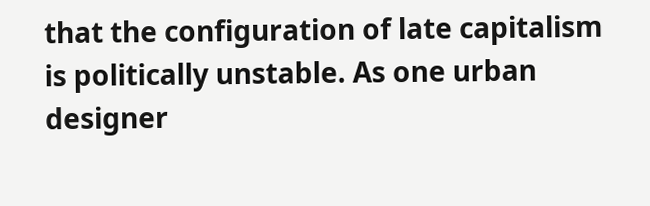that the configuration of late capitalism is politically unstable. As one urban designer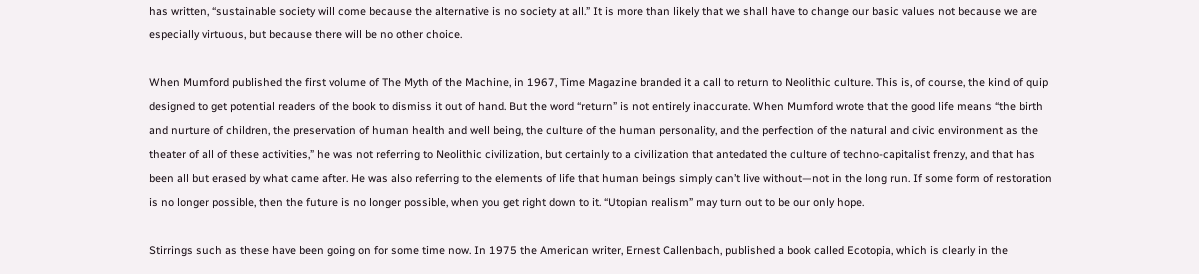has written, “sustainable society will come because the alternative is no society at all.” It is more than likely that we shall have to change our basic values not because we are especially virtuous, but because there will be no other choice.

When Mumford published the first volume of The Myth of the Machine, in 1967, Time Magazine branded it a call to return to Neolithic culture. This is, of course, the kind of quip designed to get potential readers of the book to dismiss it out of hand. But the word “return” is not entirely inaccurate. When Mumford wrote that the good life means “the birth and nurture of children, the preservation of human health and well being, the culture of the human personality, and the perfection of the natural and civic environment as the theater of all of these activities,” he was not referring to Neolithic civilization, but certainly to a civilization that antedated the culture of techno-capitalist frenzy, and that has been all but erased by what came after. He was also referring to the elements of life that human beings simply can’t live without—not in the long run. If some form of restoration is no longer possible, then the future is no longer possible, when you get right down to it. “Utopian realism” may turn out to be our only hope.

Stirrings such as these have been going on for some time now. In 1975 the American writer, Ernest Callenbach, published a book called Ecotopia, which is clearly in the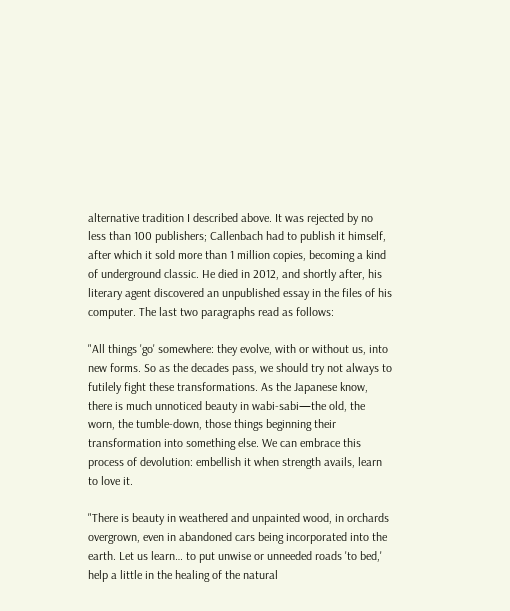alternative tradition I described above. It was rejected by no less than 100 publishers; Callenbach had to publish it himself, after which it sold more than 1 million copies, becoming a kind of underground classic. He died in 2012, and shortly after, his literary agent discovered an unpublished essay in the files of his computer. The last two paragraphs read as follows:

"All things 'go' somewhere: they evolve, with or without us, into new forms. So as the decades pass, we should try not always to futilely fight these transformations. As the Japanese know, there is much unnoticed beauty in wabi-sabi—the old, the worn, the tumble-down, those things beginning their transformation into something else. We can embrace this process of devolution: embellish it when strength avails, learn to love it.

"There is beauty in weathered and unpainted wood, in orchards overgrown, even in abandoned cars being incorporated into the earth. Let us learn… to put unwise or unneeded roads 'to bed,' help a little in the healing of the natural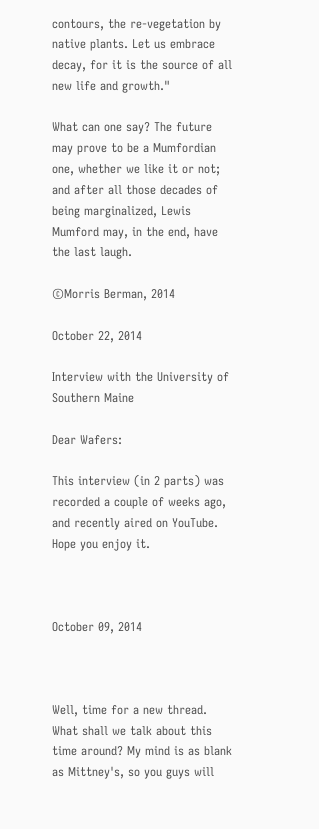contours, the re-vegetation by native plants. Let us embrace decay, for it is the source of all new life and growth."

What can one say? The future may prove to be a Mumfordian one, whether we like it or not; and after all those decades of being marginalized, Lewis Mumford may, in the end, have the last laugh.

©Morris Berman, 2014

October 22, 2014

Interview with the University of Southern Maine

Dear Wafers:

This interview (in 2 parts) was recorded a couple of weeks ago, and recently aired on YouTube. Hope you enjoy it.



October 09, 2014



Well, time for a new thread. What shall we talk about this time around? My mind is as blank as Mittney's, so you guys will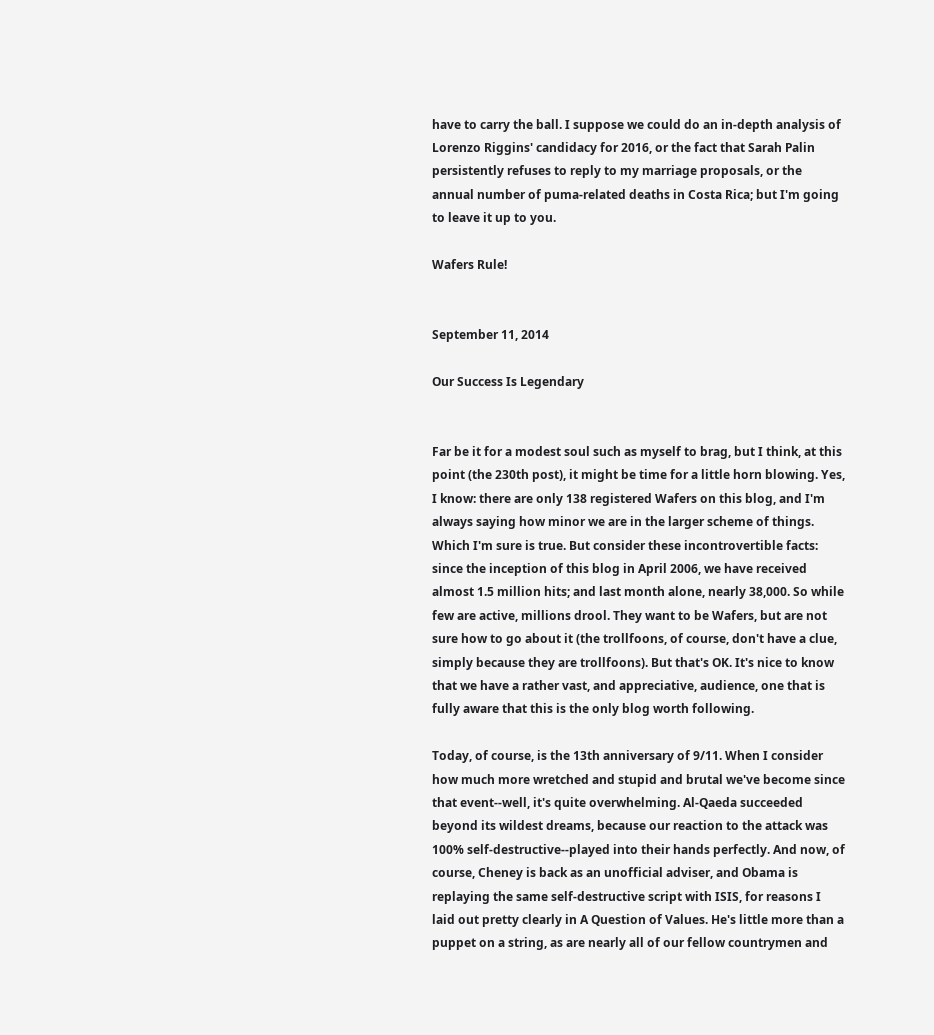have to carry the ball. I suppose we could do an in-depth analysis of Lorenzo Riggins' candidacy for 2016, or the fact that Sarah Palin persistently refuses to reply to my marriage proposals, or the annual number of puma-related deaths in Costa Rica; but I'm going to leave it up to you.

Wafers Rule!


September 11, 2014

Our Success Is Legendary


Far be it for a modest soul such as myself to brag, but I think, at this point (the 230th post), it might be time for a little horn blowing. Yes, I know: there are only 138 registered Wafers on this blog, and I'm always saying how minor we are in the larger scheme of things. Which I'm sure is true. But consider these incontrovertible facts: since the inception of this blog in April 2006, we have received almost 1.5 million hits; and last month alone, nearly 38,000. So while few are active, millions drool. They want to be Wafers, but are not sure how to go about it (the trollfoons, of course, don't have a clue, simply because they are trollfoons). But that's OK. It's nice to know that we have a rather vast, and appreciative, audience, one that is fully aware that this is the only blog worth following.

Today, of course, is the 13th anniversary of 9/11. When I consider how much more wretched and stupid and brutal we've become since that event--well, it's quite overwhelming. Al-Qaeda succeeded beyond its wildest dreams, because our reaction to the attack was 100% self-destructive--played into their hands perfectly. And now, of course, Cheney is back as an unofficial adviser, and Obama is replaying the same self-destructive script with ISIS, for reasons I laid out pretty clearly in A Question of Values. He's little more than a puppet on a string, as are nearly all of our fellow countrymen and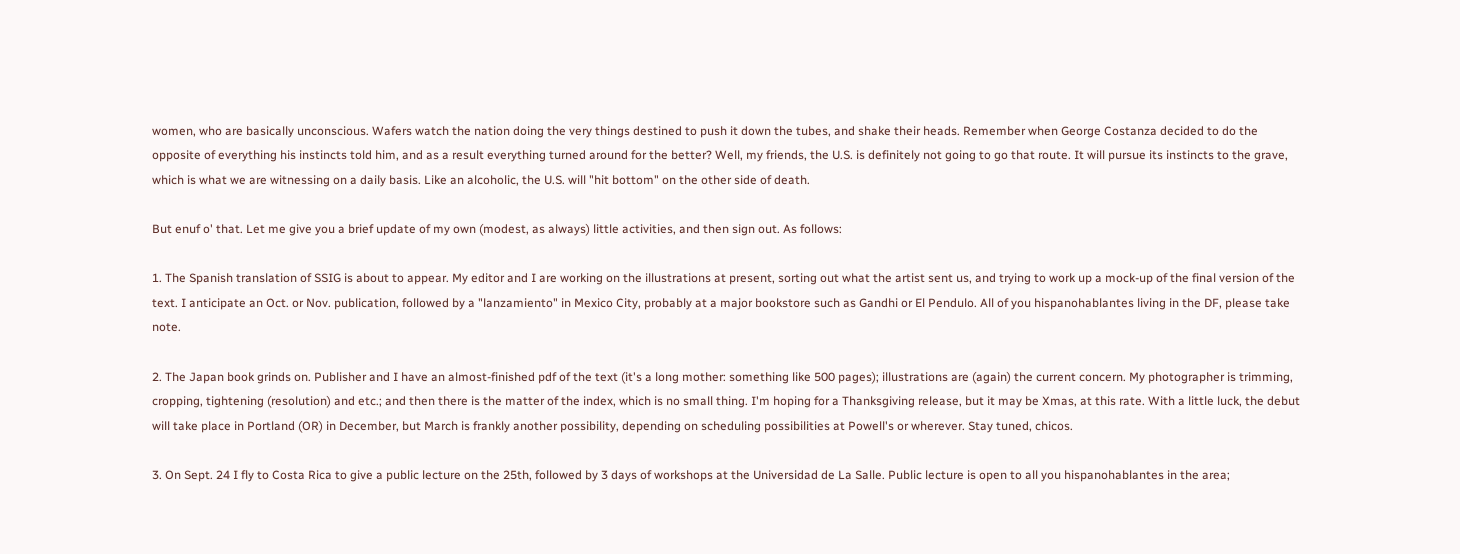women, who are basically unconscious. Wafers watch the nation doing the very things destined to push it down the tubes, and shake their heads. Remember when George Costanza decided to do the opposite of everything his instincts told him, and as a result everything turned around for the better? Well, my friends, the U.S. is definitely not going to go that route. It will pursue its instincts to the grave, which is what we are witnessing on a daily basis. Like an alcoholic, the U.S. will "hit bottom" on the other side of death.

But enuf o' that. Let me give you a brief update of my own (modest, as always) little activities, and then sign out. As follows:

1. The Spanish translation of SSIG is about to appear. My editor and I are working on the illustrations at present, sorting out what the artist sent us, and trying to work up a mock-up of the final version of the text. I anticipate an Oct. or Nov. publication, followed by a "lanzamiento" in Mexico City, probably at a major bookstore such as Gandhi or El Pendulo. All of you hispanohablantes living in the DF, please take note.

2. The Japan book grinds on. Publisher and I have an almost-finished pdf of the text (it's a long mother: something like 500 pages); illustrations are (again) the current concern. My photographer is trimming, cropping, tightening (resolution) and etc.; and then there is the matter of the index, which is no small thing. I'm hoping for a Thanksgiving release, but it may be Xmas, at this rate. With a little luck, the debut will take place in Portland (OR) in December, but March is frankly another possibility, depending on scheduling possibilities at Powell's or wherever. Stay tuned, chicos.

3. On Sept. 24 I fly to Costa Rica to give a public lecture on the 25th, followed by 3 days of workshops at the Universidad de La Salle. Public lecture is open to all you hispanohablantes in the area;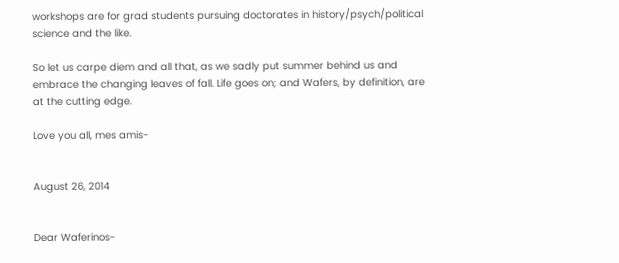workshops are for grad students pursuing doctorates in history/psych/political science and the like.

So let us carpe diem and all that, as we sadly put summer behind us and embrace the changing leaves of fall. Life goes on; and Wafers, by definition, are at the cutting edge.

Love you all, mes amis-


August 26, 2014


Dear Waferinos-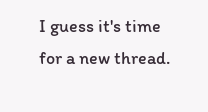I guess it's time for a new thread.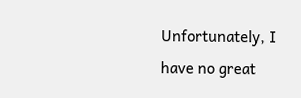Unfortunately, I have no great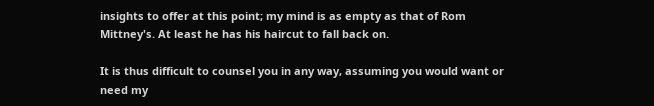insights to offer at this point; my mind is as empty as that of Rom Mittney's. At least he has his haircut to fall back on.

It is thus difficult to counsel you in any way, assuming you would want or need my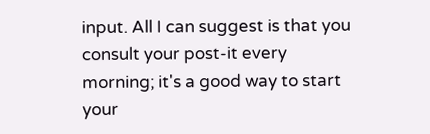input. All I can suggest is that you consult your post-it every morning; it's a good way to start your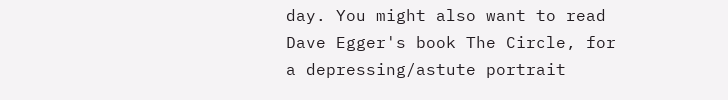day. You might also want to read Dave Egger's book The Circle, for a depressing/astute portrait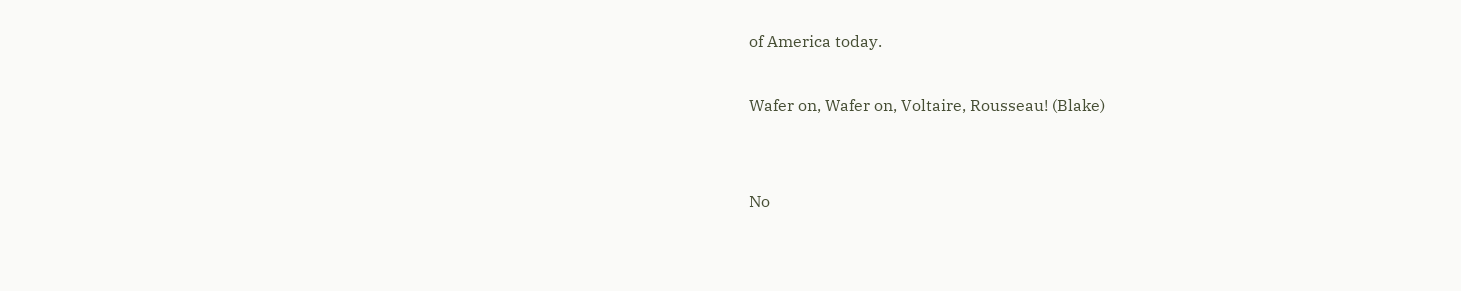of America today.

Wafer on, Wafer on, Voltaire, Rousseau! (Blake)


No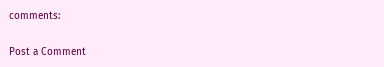comments:

Post a Comment